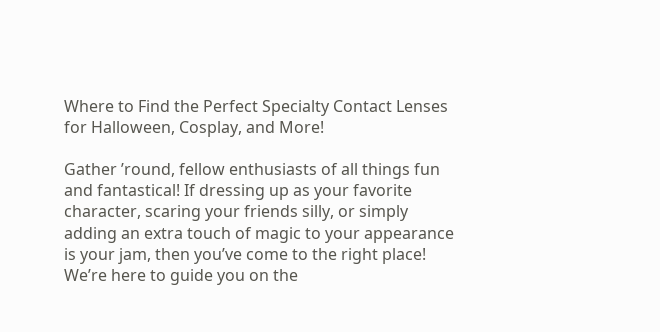Where to Find the Perfect Specialty Contact Lenses for Halloween, Cosplay, and More!

Gather ’round, fellow enthusiasts of all things fun and fantastical! If dressing up as your favorite character, scaring your friends silly, or simply adding an extra touch of magic to your appearance is your jam, then you’ve come to the right place! We’re here to guide you on the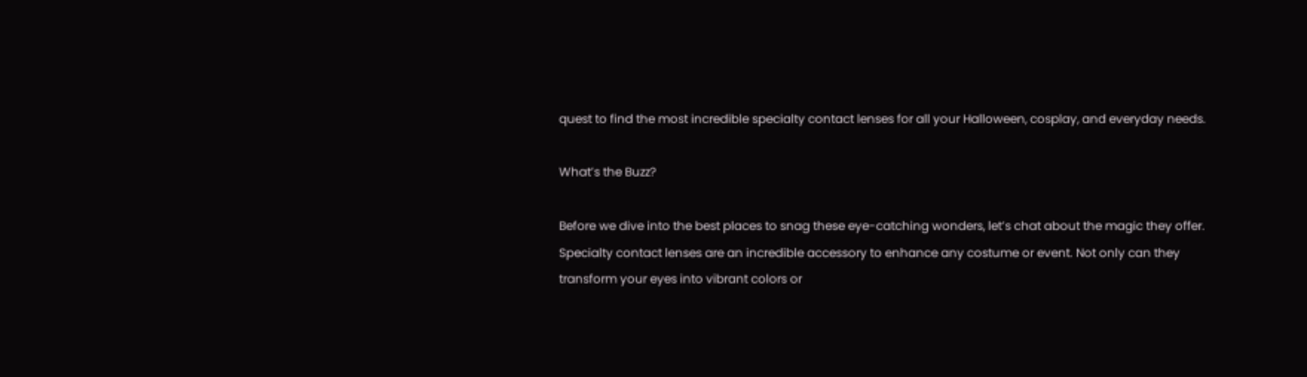quest to find the most incredible specialty contact lenses for all your Halloween, cosplay, and everyday needs.

What’s the Buzz?

Before we dive into the best places to snag these eye-catching wonders, let’s chat about the magic they offer. Specialty contact lenses are an incredible accessory to enhance any costume or event. Not only can they transform your eyes into vibrant colors or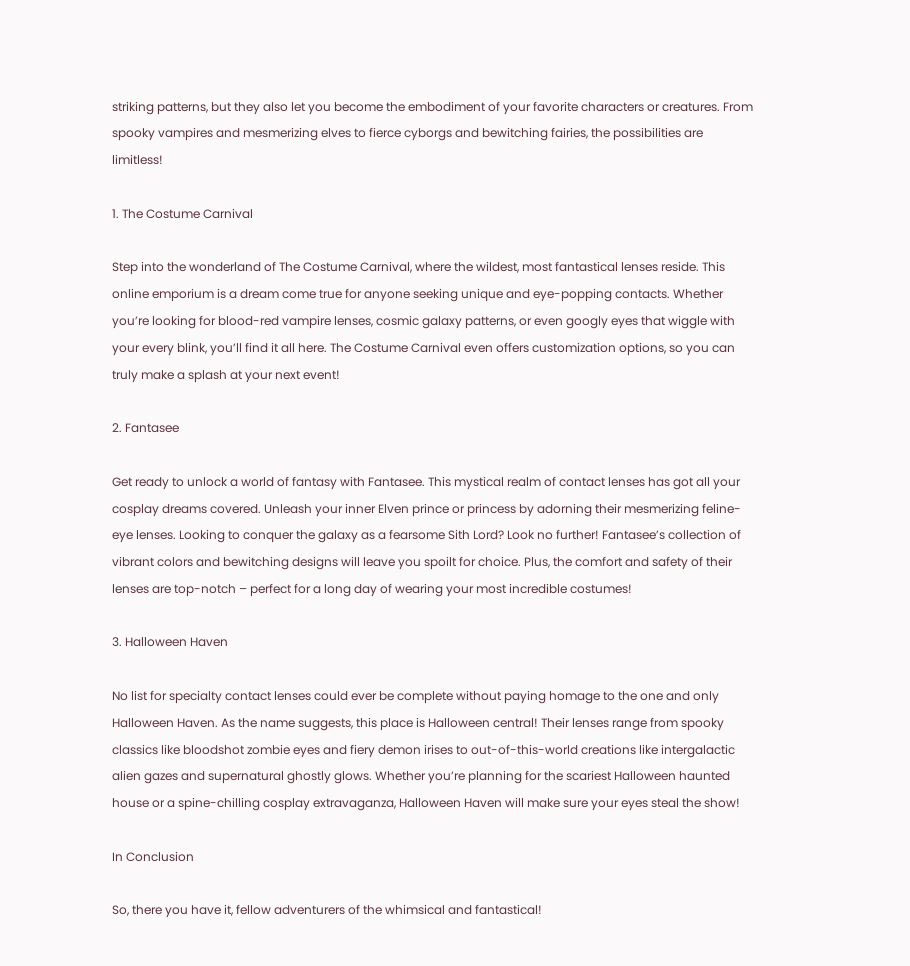striking patterns, but they also let you become the embodiment of your favorite characters or creatures. From spooky vampires and mesmerizing elves to fierce cyborgs and bewitching fairies, the possibilities are limitless!

1. The Costume Carnival

Step into the wonderland of The Costume Carnival, where the wildest, most fantastical lenses reside. This online emporium is a dream come true for anyone seeking unique and eye-popping contacts. Whether you’re looking for blood-red vampire lenses, cosmic galaxy patterns, or even googly eyes that wiggle with your every blink, you’ll find it all here. The Costume Carnival even offers customization options, so you can truly make a splash at your next event!

2. Fantasee

Get ready to unlock a world of fantasy with Fantasee. This mystical realm of contact lenses has got all your cosplay dreams covered. Unleash your inner Elven prince or princess by adorning their mesmerizing feline-eye lenses. Looking to conquer the galaxy as a fearsome Sith Lord? Look no further! Fantasee’s collection of vibrant colors and bewitching designs will leave you spoilt for choice. Plus, the comfort and safety of their lenses are top-notch – perfect for a long day of wearing your most incredible costumes!

3. Halloween Haven

No list for specialty contact lenses could ever be complete without paying homage to the one and only Halloween Haven. As the name suggests, this place is Halloween central! Their lenses range from spooky classics like bloodshot zombie eyes and fiery demon irises to out-of-this-world creations like intergalactic alien gazes and supernatural ghostly glows. Whether you’re planning for the scariest Halloween haunted house or a spine-chilling cosplay extravaganza, Halloween Haven will make sure your eyes steal the show!

In Conclusion

So, there you have it, fellow adventurers of the whimsical and fantastical!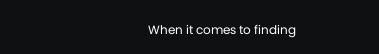When it comes to finding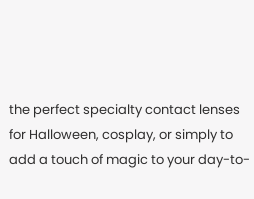the perfect specialty contact lenses for Halloween, cosplay, or simply to add a touch of magic to your day-to-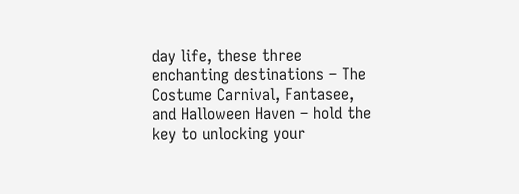day life, these three enchanting destinations – The Costume Carnival, Fantasee, and Halloween Haven – hold the key to unlocking your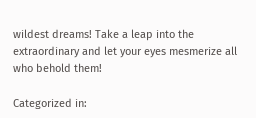wildest dreams! Take a leap into the extraordinary and let your eyes mesmerize all who behold them!

Categorized in: